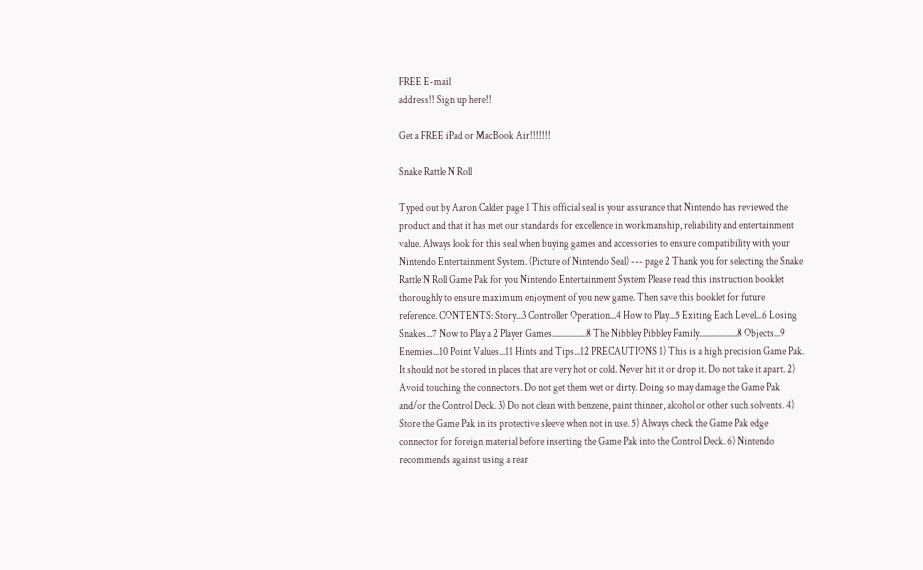FREE E-mail
address!! Sign up here!!

Get a FREE iPad or MacBook Air!!!!!!!

Snake Rattle N Roll

Typed out by Aaron Calder page 1 This official seal is your assurance that Nintendo has reviewed the product and that it has met our standards for excellence in workmanship, reliability and entertainment value. Always look for this seal when buying games and accessories to ensure compatibility with your Nintendo Entertainment System. (Picture of Nintendo Seal) --- page 2 Thank you for selecting the Snake Rattle N Roll Game Pak for you Nintendo Entertainment System Please read this instruction booklet thoroughly to ensure maximum enjoyment of you new game. Then save this booklet for future reference. CONTENTS: Story...3 Controller Operation...4 How to Play...5 Exiting Each Level...6 Losing Snakes...7 Now to Play a 2 Player Games.................8 The Nibbley Pibbley Family...................8 Objects...9 Enemies...10 Point Values...11 Hints and Tips...12 PRECAUTIONS 1) This is a high precision Game Pak. It should not be stored in places that are very hot or cold. Never hit it or drop it. Do not take it apart. 2) Avoid touching the connectors. Do not get them wet or dirty. Doing so may damage the Game Pak and/or the Control Deck. 3) Do not clean with benzene, paint thinner, alcohol or other such solvents. 4) Store the Game Pak in its protective sleeve when not in use. 5) Always check the Game Pak edge connector for foreign material before inserting the Game Pak into the Control Deck. 6) Nintendo recommends against using a rear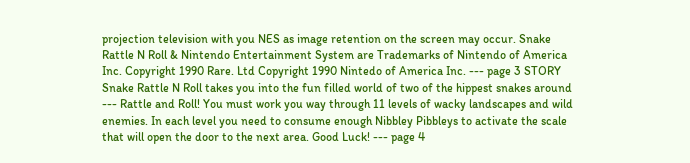projection television with you NES as image retention on the screen may occur. Snake Rattle N Roll & Nintendo Entertainment System are Trademarks of Nintendo of America Inc. Copyright 1990 Rare. Ltd Copyright 1990 Nintedo of America Inc. --- page 3 STORY Snake Rattle N Roll takes you into the fun filled world of two of the hippest snakes around --- Rattle and Roll! You must work you way through 11 levels of wacky landscapes and wild enemies. In each level you need to consume enough Nibbley Pibbleys to activate the scale that will open the door to the next area. Good Luck! --- page 4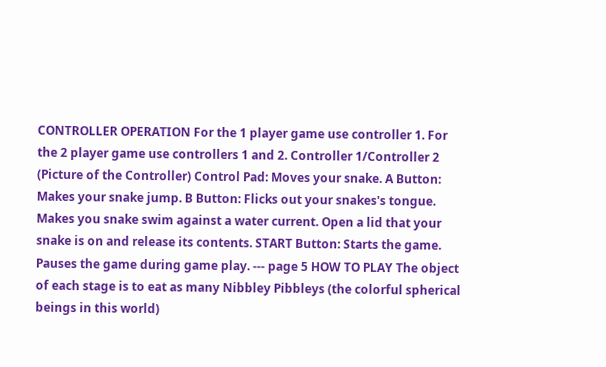CONTROLLER OPERATION For the 1 player game use controller 1. For the 2 player game use controllers 1 and 2. Controller 1/Controller 2 (Picture of the Controller) Control Pad: Moves your snake. A Button: Makes your snake jump. B Button: Flicks out your snakes's tongue. Makes you snake swim against a water current. Open a lid that your snake is on and release its contents. START Button: Starts the game. Pauses the game during game play. --- page 5 HOW TO PLAY The object of each stage is to eat as many Nibbley Pibbleys (the colorful spherical beings in this world)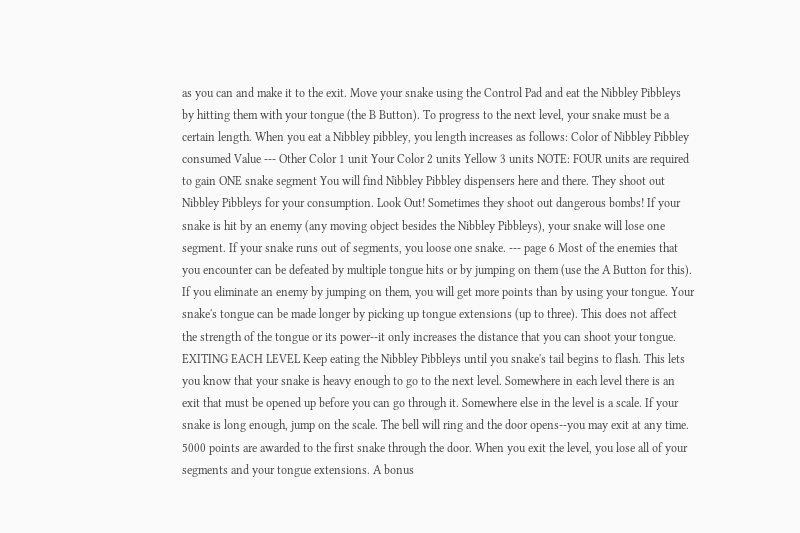as you can and make it to the exit. Move your snake using the Control Pad and eat the Nibbley Pibbleys by hitting them with your tongue (the B Button). To progress to the next level, your snake must be a certain length. When you eat a Nibbley pibbley, you length increases as follows: Color of Nibbley Pibbley consumed Value --- Other Color 1 unit Your Color 2 units Yellow 3 units NOTE: FOUR units are required to gain ONE snake segment You will find Nibbley Pibbley dispensers here and there. They shoot out Nibbley Pibbleys for your consumption. Look Out! Sometimes they shoot out dangerous bombs! If your snake is hit by an enemy (any moving object besides the Nibbley Pibbleys), your snake will lose one segment. If your snake runs out of segments, you loose one snake. --- page 6 Most of the enemies that you encounter can be defeated by multiple tongue hits or by jumping on them (use the A Button for this). If you eliminate an enemy by jumping on them, you will get more points than by using your tongue. Your snake's tongue can be made longer by picking up tongue extensions (up to three). This does not affect the strength of the tongue or its power--it only increases the distance that you can shoot your tongue. EXITING EACH LEVEL Keep eating the Nibbley Pibbleys until you snake's tail begins to flash. This lets you know that your snake is heavy enough to go to the next level. Somewhere in each level there is an exit that must be opened up before you can go through it. Somewhere else in the level is a scale. If your snake is long enough, jump on the scale. The bell will ring and the door opens--you may exit at any time. 5000 points are awarded to the first snake through the door. When you exit the level, you lose all of your segments and your tongue extensions. A bonus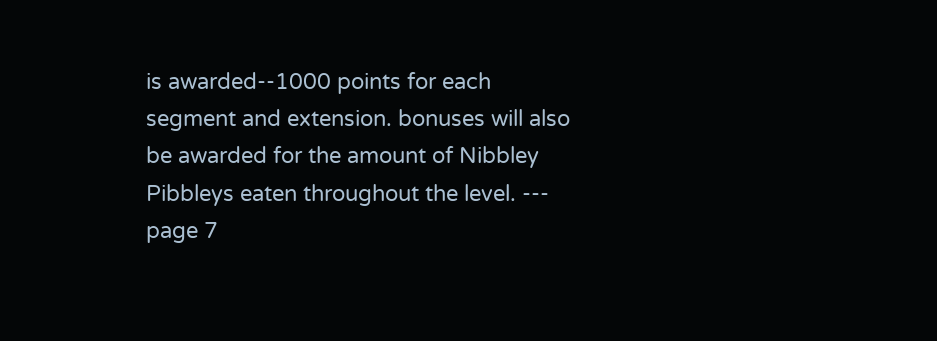is awarded--1000 points for each segment and extension. bonuses will also be awarded for the amount of Nibbley Pibbleys eaten throughout the level. --- page 7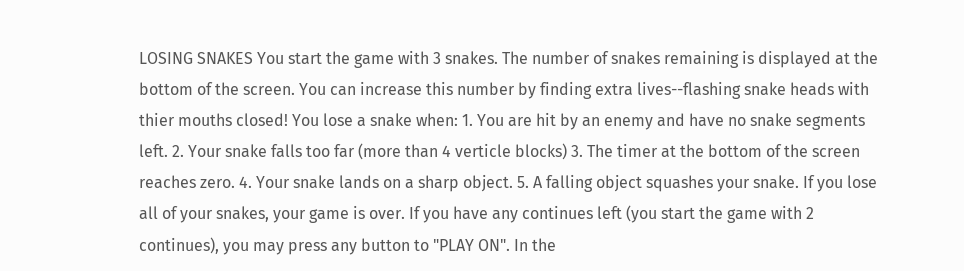LOSING SNAKES You start the game with 3 snakes. The number of snakes remaining is displayed at the bottom of the screen. You can increase this number by finding extra lives--flashing snake heads with thier mouths closed! You lose a snake when: 1. You are hit by an enemy and have no snake segments left. 2. Your snake falls too far (more than 4 verticle blocks) 3. The timer at the bottom of the screen reaches zero. 4. Your snake lands on a sharp object. 5. A falling object squashes your snake. If you lose all of your snakes, your game is over. If you have any continues left (you start the game with 2 continues), you may press any button to "PLAY ON". In the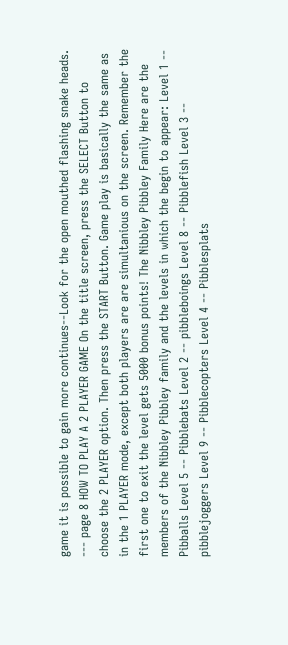game it is possible to gain more continues--Look for the open mouthed flashing snake heads. --- page 8 HOW TO PLAY A 2 PLAYER GAME On the title screen, press the SELECT Button to choose the 2 PLAYER option. Then press the START Button. Game play is basically the same as in the 1 PLAYER mode, except both players are are simultanious on the screen. Remember the first one to exit the level gets 5000 bonus points! The Nibbley Pibbley Family Here are the members of the Nibbley Pibbley family and the levels in which the begin to appear: Level 1 -- Pibballs Level 5 -- Pibblebats Level 2 -- pibbleboings Level 8 -- Pibblefish Level 3 -- pibblejoggers Level 9 -- Pibblecopters Level 4 -- Pibblesplats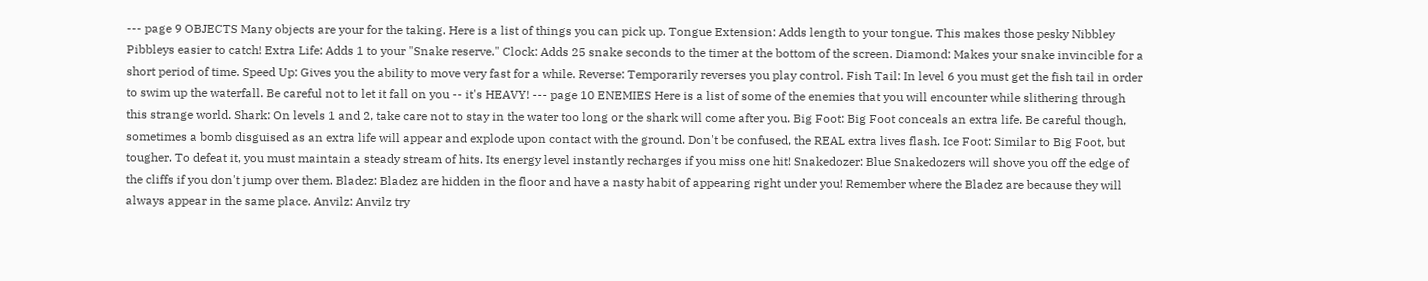--- page 9 OBJECTS Many objects are your for the taking. Here is a list of things you can pick up. Tongue Extension: Adds length to your tongue. This makes those pesky Nibbley Pibbleys easier to catch! Extra Life: Adds 1 to your "Snake reserve." Clock: Adds 25 snake seconds to the timer at the bottom of the screen. Diamond: Makes your snake invincible for a short period of time. Speed Up: Gives you the ability to move very fast for a while. Reverse: Temporarily reverses you play control. Fish Tail: In level 6 you must get the fish tail in order to swim up the waterfall. Be careful not to let it fall on you -- it's HEAVY! --- page 10 ENEMIES Here is a list of some of the enemies that you will encounter while slithering through this strange world. Shark: On levels 1 and 2, take care not to stay in the water too long or the shark will come after you. Big Foot: Big Foot conceals an extra life. Be careful though, sometimes a bomb disguised as an extra life will appear and explode upon contact with the ground. Don't be confused, the REAL extra lives flash. Ice Foot: Similar to Big Foot, but tougher. To defeat it, you must maintain a steady stream of hits. Its energy level instantly recharges if you miss one hit! Snakedozer: Blue Snakedozers will shove you off the edge of the cliffs if you don't jump over them. Bladez: Bladez are hidden in the floor and have a nasty habit of appearing right under you! Remember where the Bladez are because they will always appear in the same place. Anvilz: Anvilz try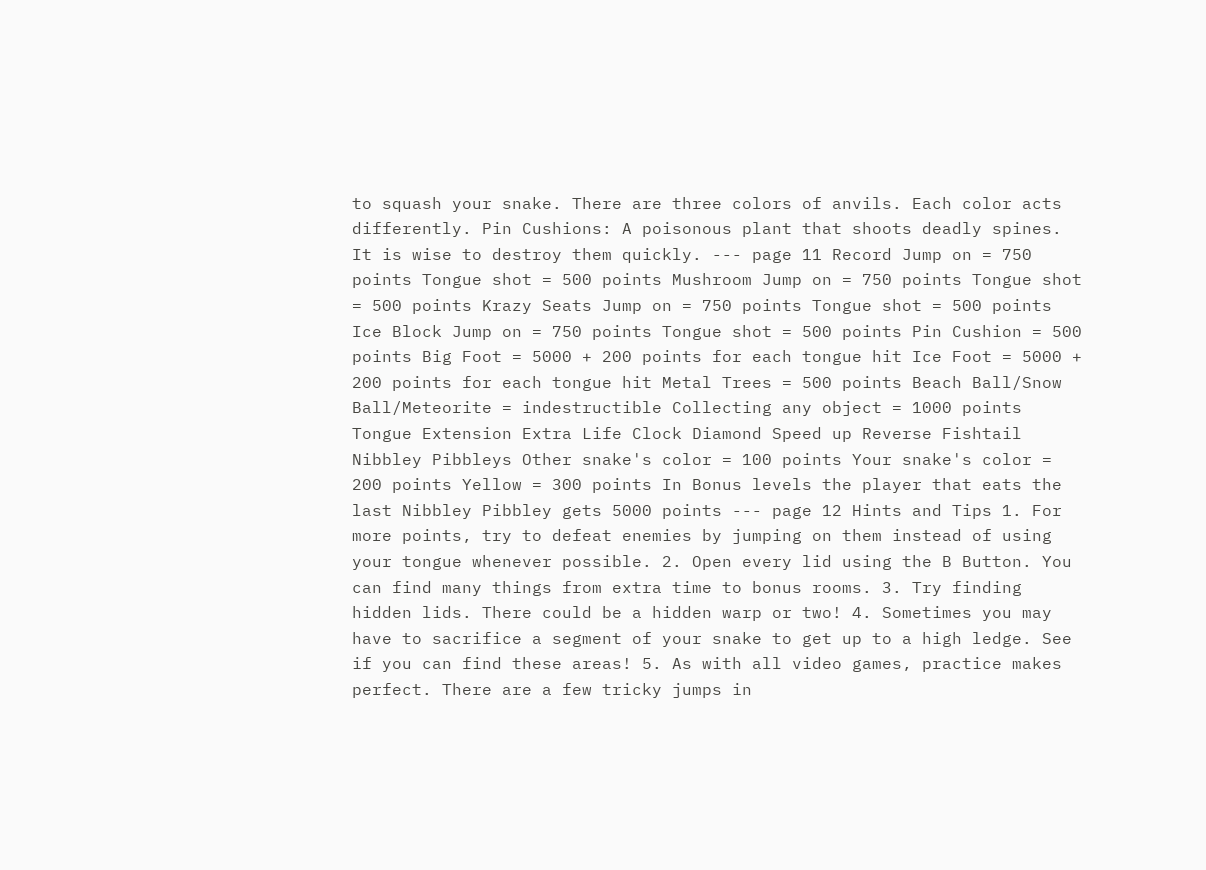to squash your snake. There are three colors of anvils. Each color acts differently. Pin Cushions: A poisonous plant that shoots deadly spines. It is wise to destroy them quickly. --- page 11 Record Jump on = 750 points Tongue shot = 500 points Mushroom Jump on = 750 points Tongue shot = 500 points Krazy Seats Jump on = 750 points Tongue shot = 500 points Ice Block Jump on = 750 points Tongue shot = 500 points Pin Cushion = 500 points Big Foot = 5000 + 200 points for each tongue hit Ice Foot = 5000 + 200 points for each tongue hit Metal Trees = 500 points Beach Ball/Snow Ball/Meteorite = indestructible Collecting any object = 1000 points Tongue Extension Extra Life Clock Diamond Speed up Reverse Fishtail Nibbley Pibbleys Other snake's color = 100 points Your snake's color = 200 points Yellow = 300 points In Bonus levels the player that eats the last Nibbley Pibbley gets 5000 points --- page 12 Hints and Tips 1. For more points, try to defeat enemies by jumping on them instead of using your tongue whenever possible. 2. Open every lid using the B Button. You can find many things from extra time to bonus rooms. 3. Try finding hidden lids. There could be a hidden warp or two! 4. Sometimes you may have to sacrifice a segment of your snake to get up to a high ledge. See if you can find these areas! 5. As with all video games, practice makes perfect. There are a few tricky jumps in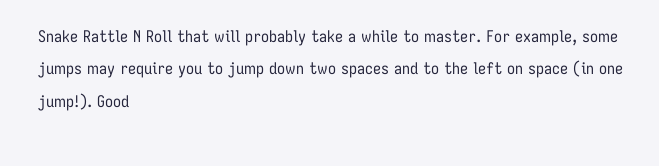Snake Rattle N Roll that will probably take a while to master. For example, some jumps may require you to jump down two spaces and to the left on space (in one jump!). Good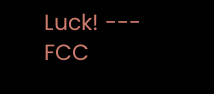Luck! --- FCC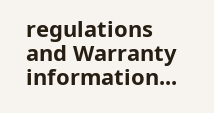regulations and Warranty information...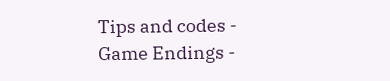Tips and codes - Game Endings -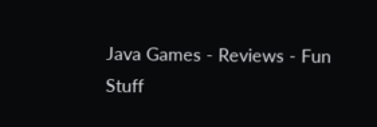Java Games - Reviews - Fun Stuff